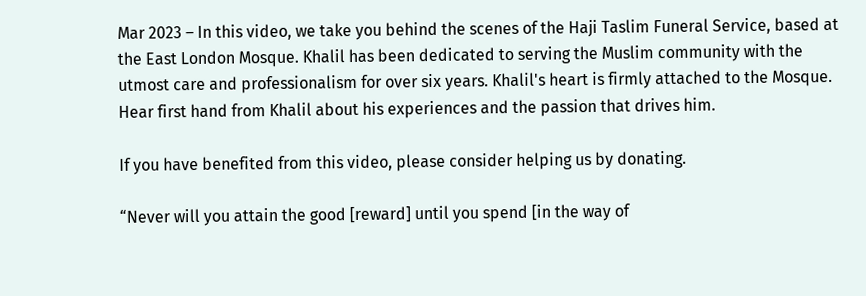Mar 2023 – In this video, we take you behind the scenes of the Haji Taslim Funeral Service, based at the East London Mosque. Khalil has been dedicated to serving the Muslim community with the utmost care and professionalism for over six years. Khalil's heart is firmly attached to the Mosque. Hear first hand from Khalil about his experiences and the passion that drives him.

If you have benefited from this video, please consider helping us by donating.

“Never will you attain the good [reward] until you spend [in the way of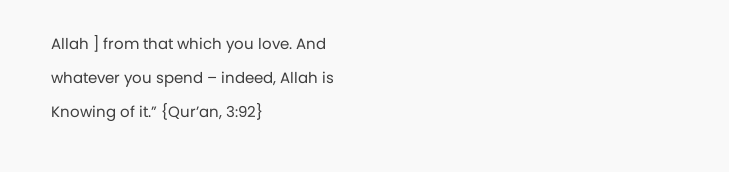Allah ] from that which you love. And whatever you spend – indeed, Allah is Knowing of it.” {Qur’an, 3:92}